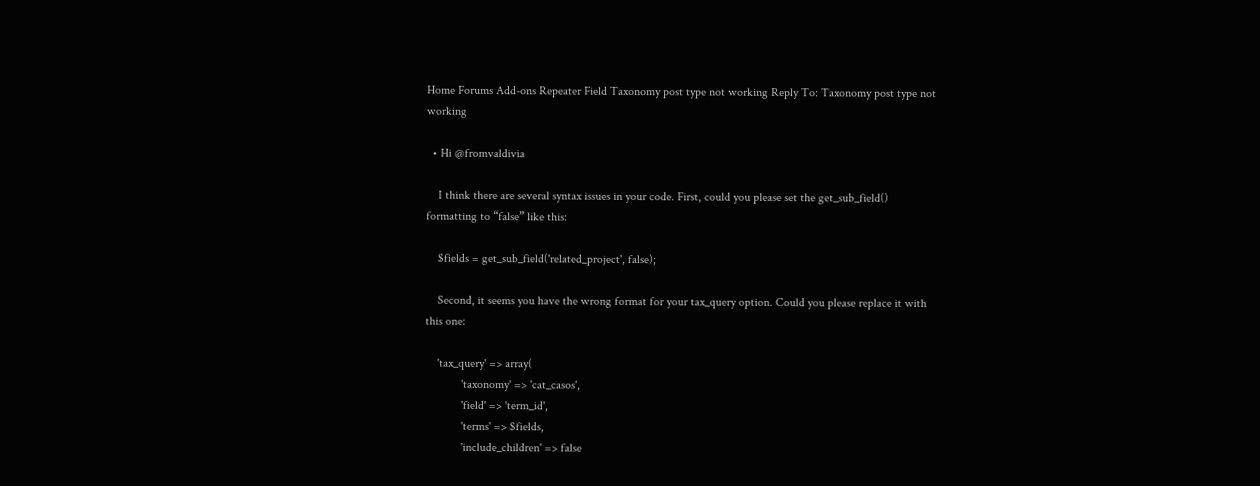Home Forums Add-ons Repeater Field Taxonomy post type not working Reply To: Taxonomy post type not working

  • Hi @fromvaldivia

    I think there are several syntax issues in your code. First, could you please set the get_sub_field() formatting to “false” like this:

    $fields = get_sub_field('related_project', false);

    Second, it seems you have the wrong format for your tax_query option. Could you please replace it with this one:

    'tax_query' => array(
            'taxonomy' => 'cat_casos',
            'field' => 'term_id',
            'terms' => $fields,
            'include_children' => false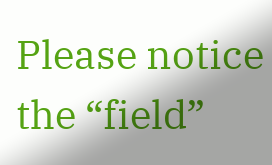Please notice the “field”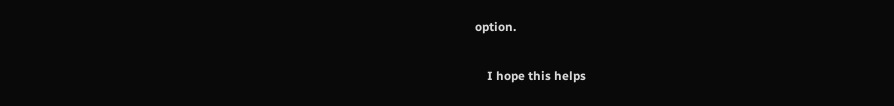option.

    I hope this helps